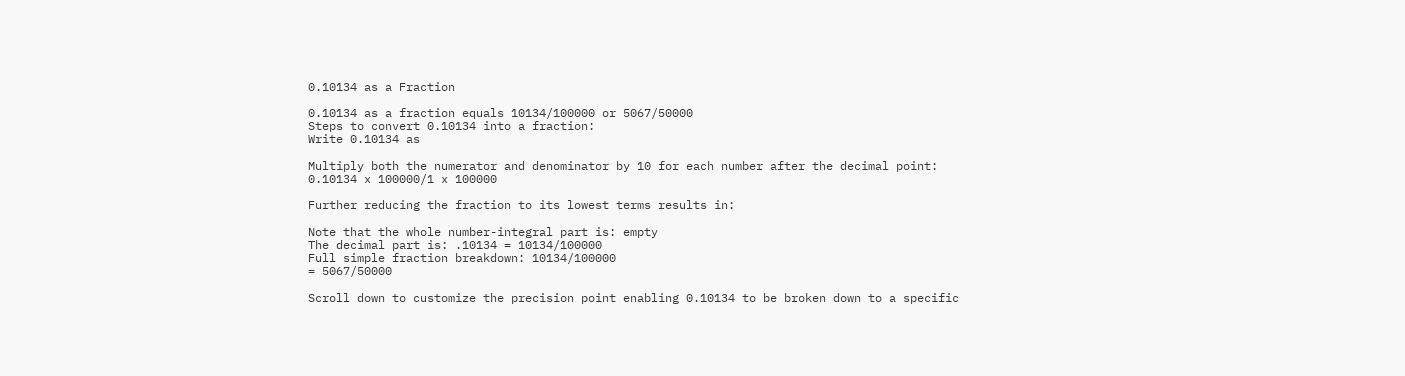0.10134 as a Fraction

0.10134 as a fraction equals 10134/100000 or 5067/50000
Steps to convert 0.10134 into a fraction:
Write 0.10134 as

Multiply both the numerator and denominator by 10 for each number after the decimal point:
0.10134 x 100000/1 x 100000

Further reducing the fraction to its lowest terms results in:

Note that the whole number-integral part is: empty
The decimal part is: .10134 = 10134/100000
Full simple fraction breakdown: 10134/100000
= 5067/50000

Scroll down to customize the precision point enabling 0.10134 to be broken down to a specific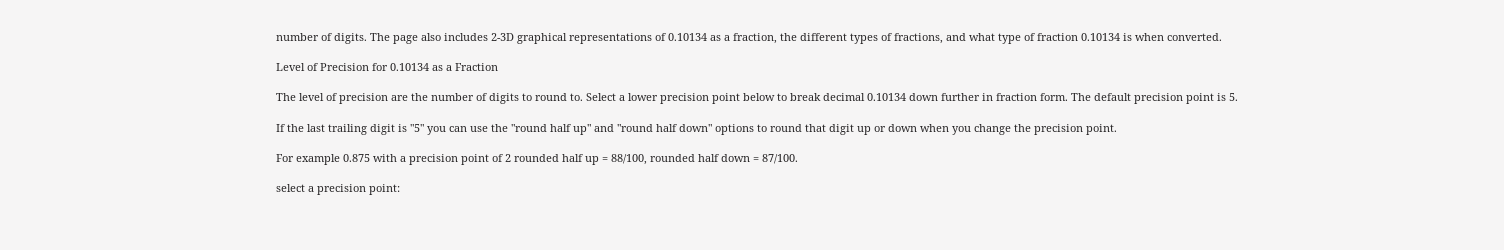number of digits. The page also includes 2-3D graphical representations of 0.10134 as a fraction, the different types of fractions, and what type of fraction 0.10134 is when converted.

Level of Precision for 0.10134 as a Fraction

The level of precision are the number of digits to round to. Select a lower precision point below to break decimal 0.10134 down further in fraction form. The default precision point is 5.

If the last trailing digit is "5" you can use the "round half up" and "round half down" options to round that digit up or down when you change the precision point.

For example 0.875 with a precision point of 2 rounded half up = 88/100, rounded half down = 87/100.

select a precision point: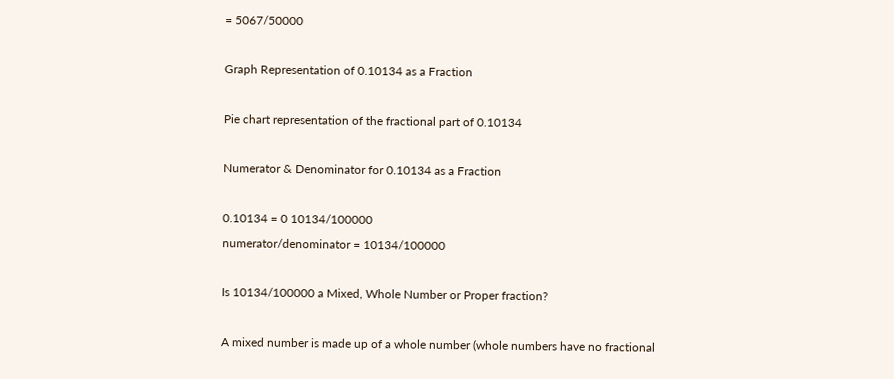= 5067/50000

Graph Representation of 0.10134 as a Fraction

Pie chart representation of the fractional part of 0.10134

Numerator & Denominator for 0.10134 as a Fraction

0.10134 = 0 10134/100000
numerator/denominator = 10134/100000

Is 10134/100000 a Mixed, Whole Number or Proper fraction?

A mixed number is made up of a whole number (whole numbers have no fractional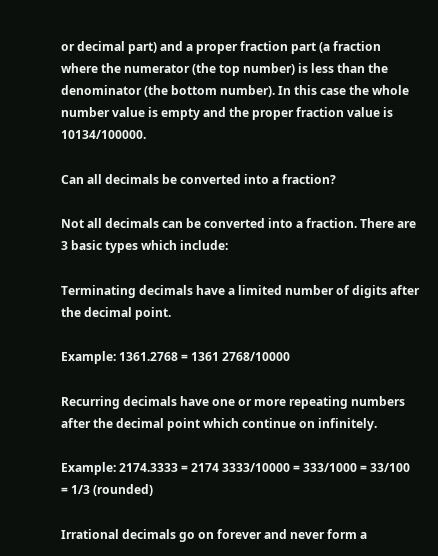or decimal part) and a proper fraction part (a fraction where the numerator (the top number) is less than the denominator (the bottom number). In this case the whole number value is empty and the proper fraction value is 10134/100000.

Can all decimals be converted into a fraction?

Not all decimals can be converted into a fraction. There are 3 basic types which include:

Terminating decimals have a limited number of digits after the decimal point.

Example: 1361.2768 = 1361 2768/10000

Recurring decimals have one or more repeating numbers after the decimal point which continue on infinitely.

Example: 2174.3333 = 2174 3333/10000 = 333/1000 = 33/100 = 1/3 (rounded)

Irrational decimals go on forever and never form a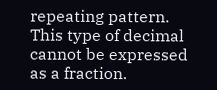repeating pattern. This type of decimal cannot be expressed as a fraction.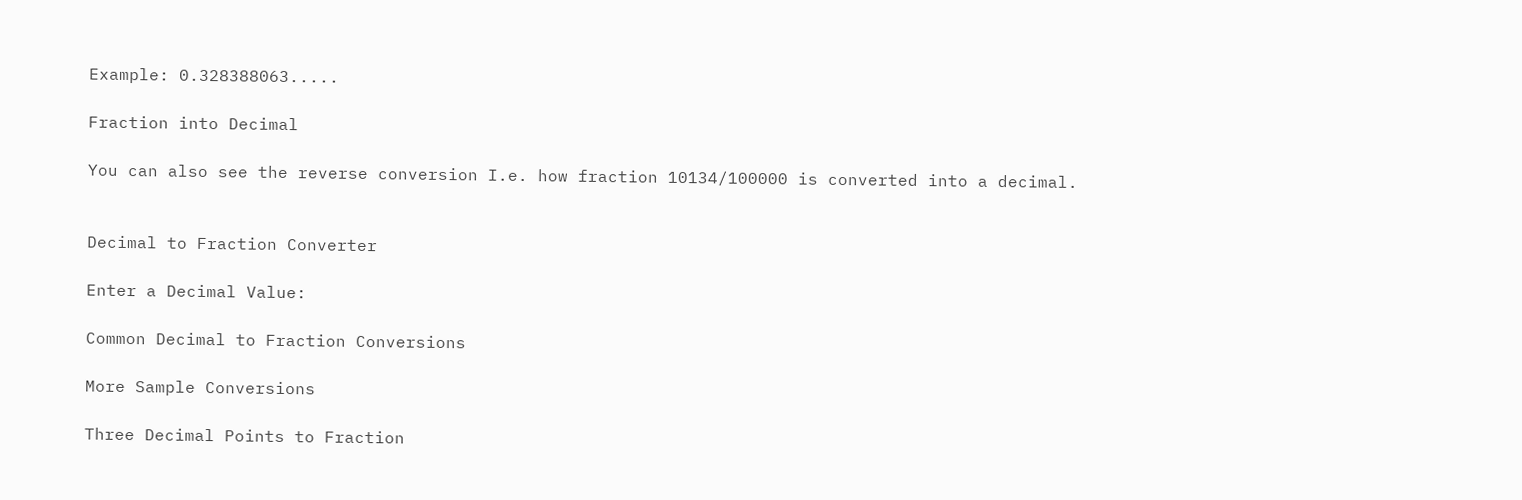Example: 0.328388063.....

Fraction into Decimal

You can also see the reverse conversion I.e. how fraction 10134/100000 is converted into a decimal.


Decimal to Fraction Converter

Enter a Decimal Value:

Common Decimal to Fraction Conversions

More Sample Conversions

Three Decimal Points to Fraction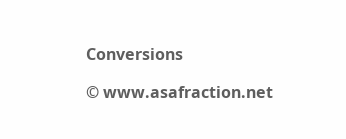Conversions

© www.asafraction.net